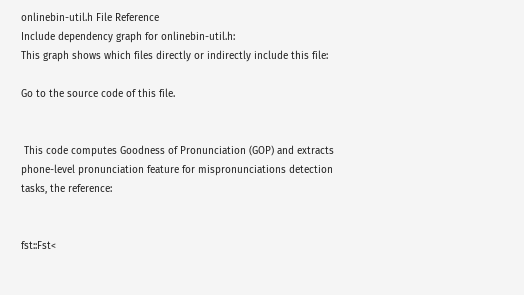onlinebin-util.h File Reference
Include dependency graph for onlinebin-util.h:
This graph shows which files directly or indirectly include this file:

Go to the source code of this file.


 This code computes Goodness of Pronunciation (GOP) and extracts phone-level pronunciation feature for mispronunciations detection tasks, the reference:


fst::Fst<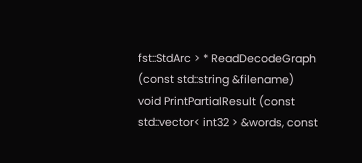fst::StdArc > * ReadDecodeGraph (const std::string &filename)
void PrintPartialResult (const std::vector< int32 > &words, const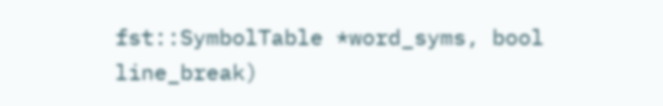fst::SymbolTable *word_syms, bool line_break)